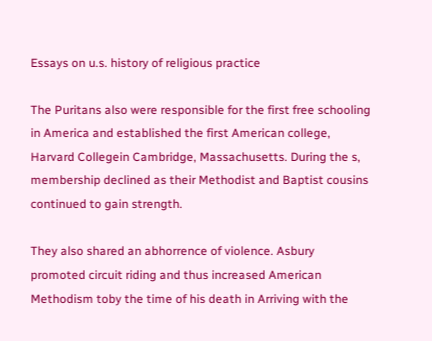Essays on u.s. history of religious practice

The Puritans also were responsible for the first free schooling in America and established the first American college, Harvard Collegein Cambridge, Massachusetts. During the s, membership declined as their Methodist and Baptist cousins continued to gain strength.

They also shared an abhorrence of violence. Asbury promoted circuit riding and thus increased American Methodism toby the time of his death in Arriving with the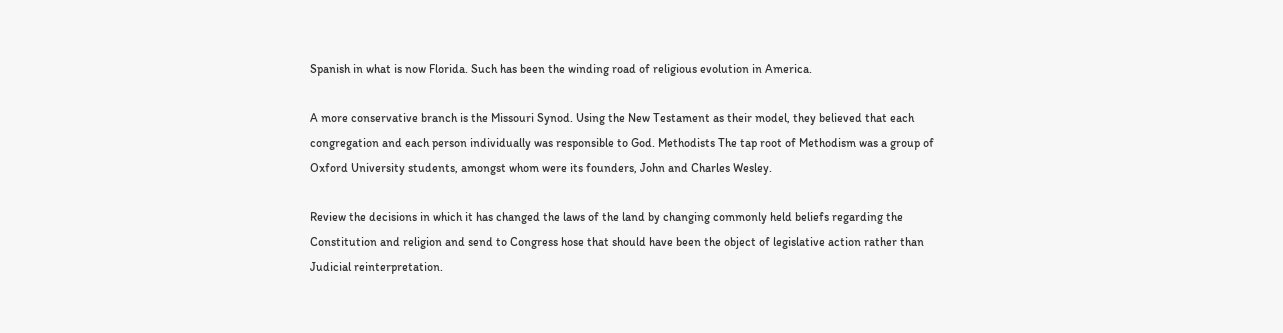Spanish in what is now Florida. Such has been the winding road of religious evolution in America.

A more conservative branch is the Missouri Synod. Using the New Testament as their model, they believed that each congregation and each person individually was responsible to God. Methodists The tap root of Methodism was a group of Oxford University students, amongst whom were its founders, John and Charles Wesley.

Review the decisions in which it has changed the laws of the land by changing commonly held beliefs regarding the Constitution and religion and send to Congress hose that should have been the object of legislative action rather than Judicial reinterpretation.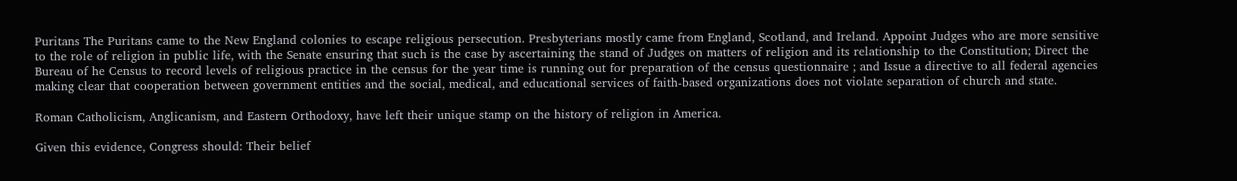Puritans The Puritans came to the New England colonies to escape religious persecution. Presbyterians mostly came from England, Scotland, and Ireland. Appoint Judges who are more sensitive to the role of religion in public life, with the Senate ensuring that such is the case by ascertaining the stand of Judges on matters of religion and its relationship to the Constitution; Direct the Bureau of he Census to record levels of religious practice in the census for the year time is running out for preparation of the census questionnaire ; and Issue a directive to all federal agencies making clear that cooperation between government entities and the social, medical, and educational services of faith-based organizations does not violate separation of church and state.

Roman Catholicism, Anglicanism, and Eastern Orthodoxy, have left their unique stamp on the history of religion in America.

Given this evidence, Congress should: Their belief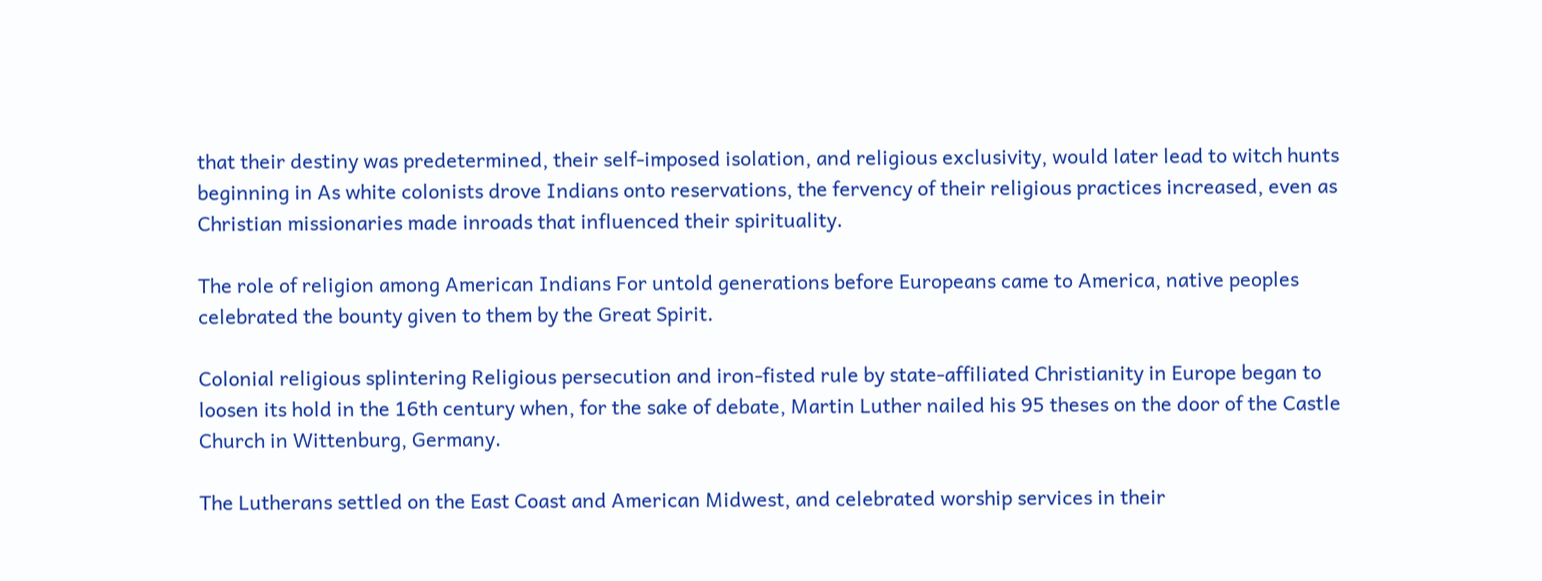that their destiny was predetermined, their self-imposed isolation, and religious exclusivity, would later lead to witch hunts beginning in As white colonists drove Indians onto reservations, the fervency of their religious practices increased, even as Christian missionaries made inroads that influenced their spirituality.

The role of religion among American Indians For untold generations before Europeans came to America, native peoples celebrated the bounty given to them by the Great Spirit.

Colonial religious splintering Religious persecution and iron-fisted rule by state-affiliated Christianity in Europe began to loosen its hold in the 16th century when, for the sake of debate, Martin Luther nailed his 95 theses on the door of the Castle Church in Wittenburg, Germany.

The Lutherans settled on the East Coast and American Midwest, and celebrated worship services in their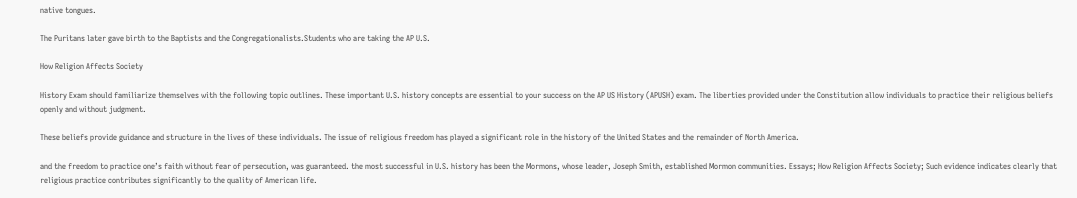native tongues.

The Puritans later gave birth to the Baptists and the Congregationalists.Students who are taking the AP U.S.

How Religion Affects Society

History Exam should familiarize themselves with the following topic outlines. These important U.S. history concepts are essential to your success on the AP US History (APUSH) exam. The liberties provided under the Constitution allow individuals to practice their religious beliefs openly and without judgment.

These beliefs provide guidance and structure in the lives of these individuals. The issue of religious freedom has played a significant role in the history of the United States and the remainder of North America.

and the freedom to practice one’s faith without fear of persecution, was guaranteed. the most successful in U.S. history has been the Mormons, whose leader, Joseph Smith, established Mormon communities. Essays; How Religion Affects Society; Such evidence indicates clearly that religious practice contributes significantly to the quality of American life.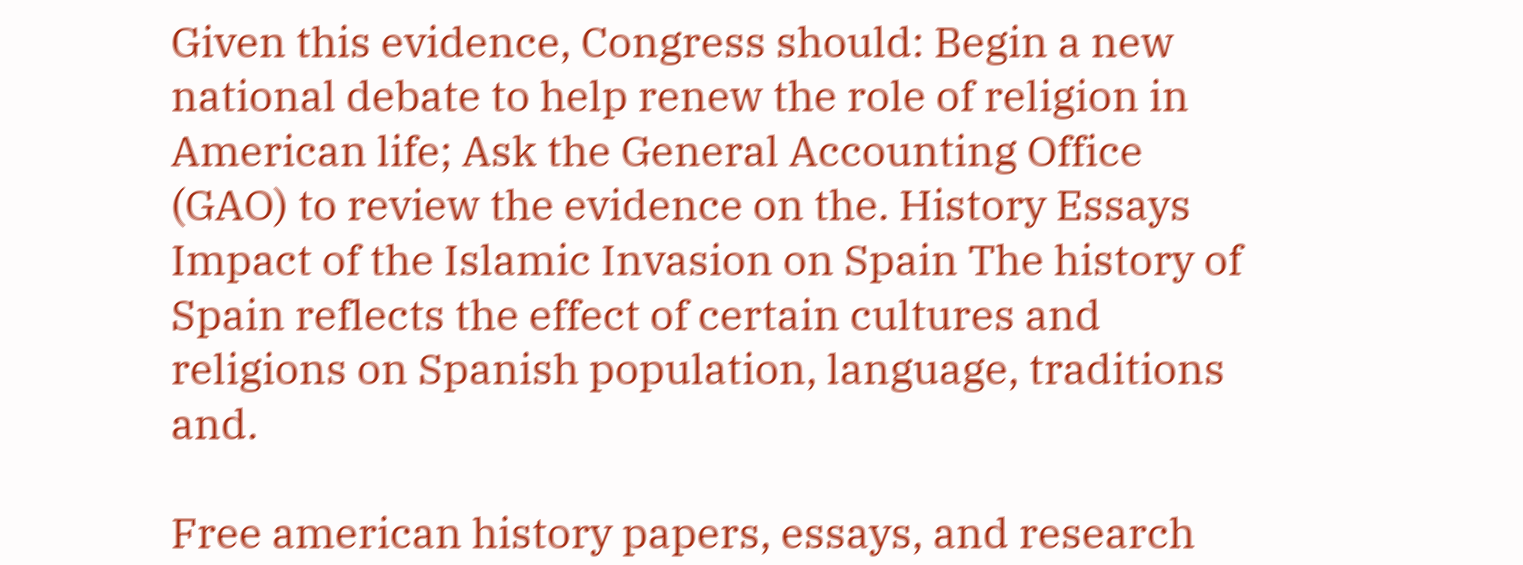Given this evidence, Congress should: Begin a new national debate to help renew the role of religion in American life; Ask the General Accounting Office (GAO) to review the evidence on the. History Essays Impact of the Islamic Invasion on Spain The history of Spain reflects the effect of certain cultures and religions on Spanish population, language, traditions and.

Free american history papers, essays, and research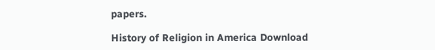papers.

History of Religion in America Download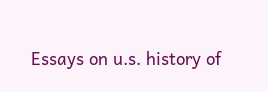Essays on u.s. history of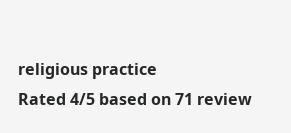religious practice
Rated 4/5 based on 71 review